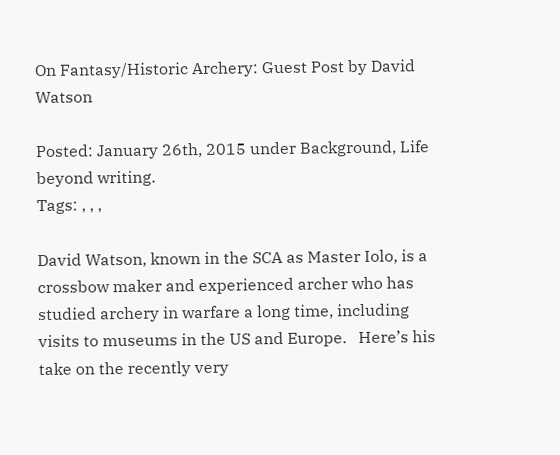On Fantasy/Historic Archery: Guest Post by David Watson

Posted: January 26th, 2015 under Background, Life beyond writing.
Tags: , , ,

David Watson, known in the SCA as Master Iolo, is a crossbow maker and experienced archer who has studied archery in warfare a long time, including visits to museums in the US and Europe.   Here’s his take on the recently very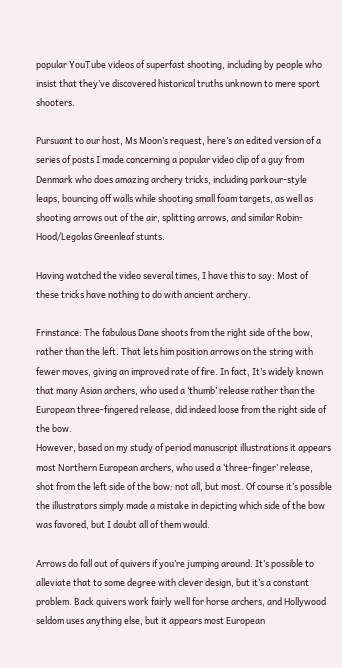popular YouTube videos of superfast shooting, including by people who insist that they’ve discovered historical truths unknown to mere sport shooters.

Pursuant to our host, Ms Moon’s request, here’s an edited version of a series of posts I made concerning a popular video clip of a guy from Denmark who does amazing archery tricks, including parkour-style leaps, bouncing off walls while shooting small foam targets, as well as shooting arrows out of the air, splitting arrows, and similar Robin-Hood/Legolas Greenleaf stunts.

Having watched the video several times, I have this to say: Most of these tricks have nothing to do with ancient archery.

Frinstance: The fabulous Dane shoots from the right side of the bow, rather than the left. That lets him position arrows on the string with fewer moves, giving an improved rate of fire. In fact, It’s widely known that many Asian archers, who used a ‘thumb’ release rather than the European three-fingered release, did indeed loose from the right side of the bow.
However, based on my study of period manuscript illustrations it appears most Northern European archers, who used a ‘three-finger’ release, shot from the left side of the bow: not all, but most. Of course it’s possible the illustrators simply made a mistake in depicting which side of the bow was favored, but I doubt all of them would.

Arrows do fall out of quivers if you’re jumping around. It’s possible to alleviate that to some degree with clever design, but it’s a constant problem. Back quivers work fairly well for horse archers, and Hollywood seldom uses anything else, but it appears most European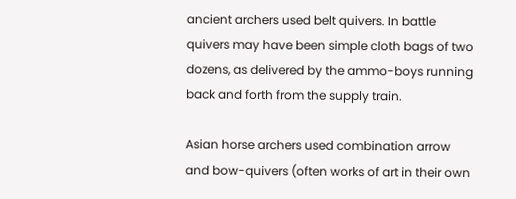ancient archers used belt quivers. In battle quivers may have been simple cloth bags of two dozens, as delivered by the ammo-boys running back and forth from the supply train.

Asian horse archers used combination arrow and bow-quivers (often works of art in their own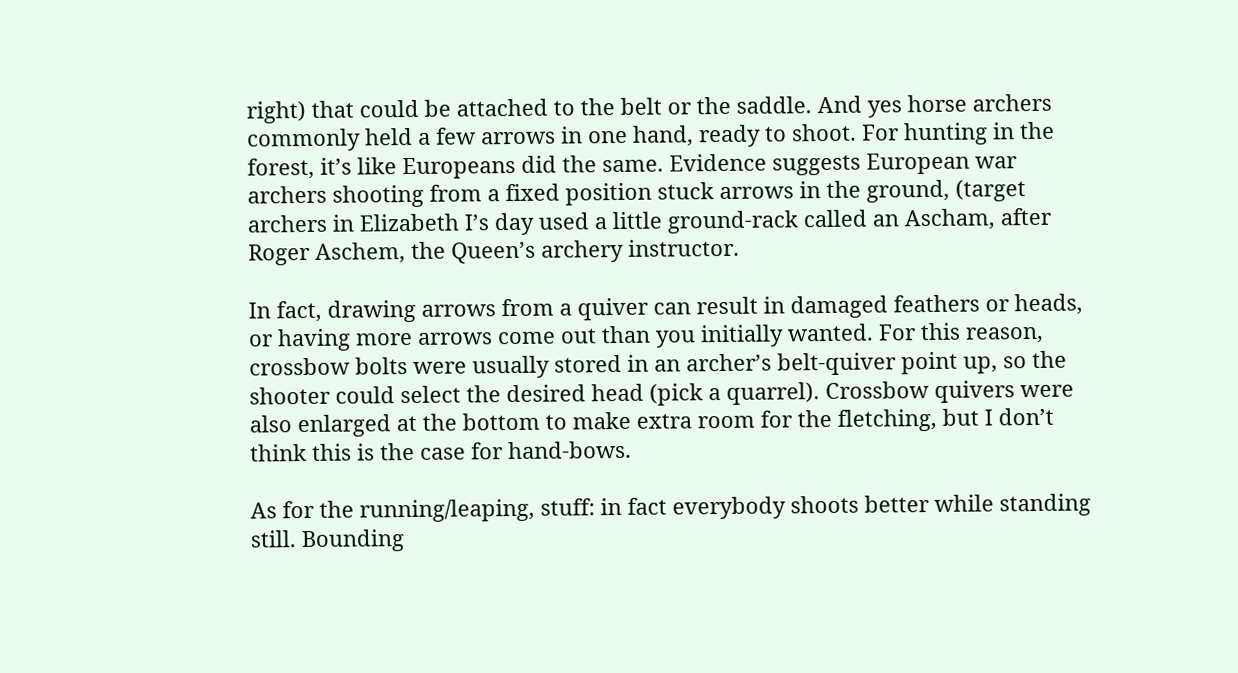right) that could be attached to the belt or the saddle. And yes horse archers commonly held a few arrows in one hand, ready to shoot. For hunting in the forest, it’s like Europeans did the same. Evidence suggests European war archers shooting from a fixed position stuck arrows in the ground, (target archers in Elizabeth I’s day used a little ground-rack called an Ascham, after Roger Aschem, the Queen’s archery instructor.

In fact, drawing arrows from a quiver can result in damaged feathers or heads, or having more arrows come out than you initially wanted. For this reason, crossbow bolts were usually stored in an archer’s belt-quiver point up, so the shooter could select the desired head (pick a quarrel). Crossbow quivers were also enlarged at the bottom to make extra room for the fletching, but I don’t think this is the case for hand-bows.

As for the running/leaping, stuff: in fact everybody shoots better while standing still. Bounding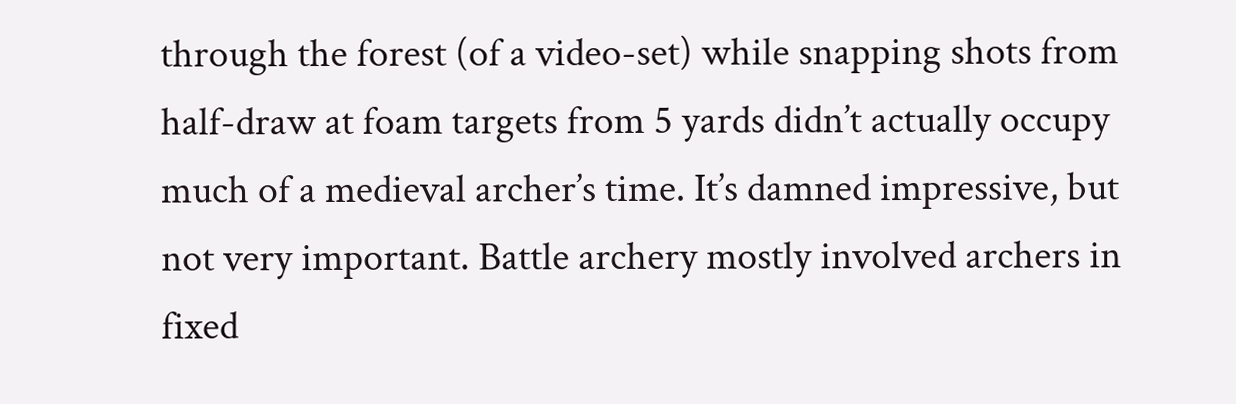through the forest (of a video-set) while snapping shots from half-draw at foam targets from 5 yards didn’t actually occupy much of a medieval archer’s time. It’s damned impressive, but not very important. Battle archery mostly involved archers in fixed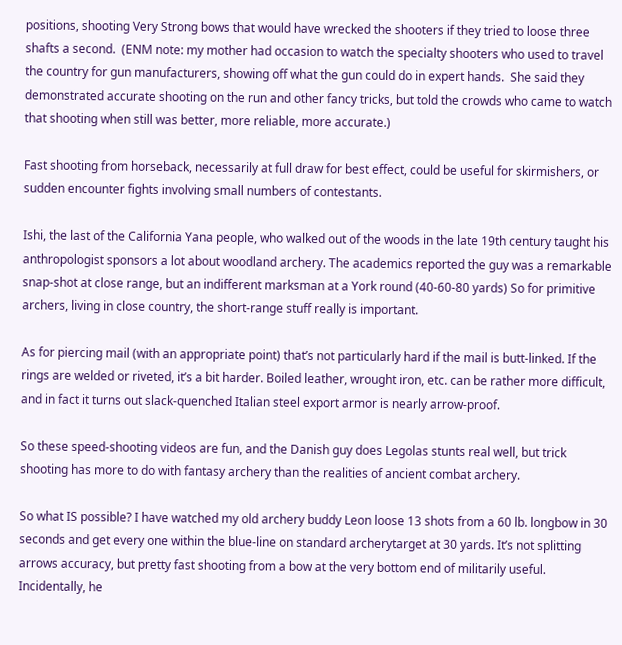positions, shooting Very Strong bows that would have wrecked the shooters if they tried to loose three shafts a second.  (ENM note: my mother had occasion to watch the specialty shooters who used to travel the country for gun manufacturers, showing off what the gun could do in expert hands.  She said they demonstrated accurate shooting on the run and other fancy tricks, but told the crowds who came to watch that shooting when still was better, more reliable, more accurate.)

Fast shooting from horseback, necessarily at full draw for best effect, could be useful for skirmishers, or sudden encounter fights involving small numbers of contestants.

Ishi, the last of the California Yana people, who walked out of the woods in the late 19th century taught his anthropologist sponsors a lot about woodland archery. The academics reported the guy was a remarkable snap-shot at close range, but an indifferent marksman at a York round (40-60-80 yards) So for primitive archers, living in close country, the short-range stuff really is important.

As for piercing mail (with an appropriate point) that’s not particularly hard if the mail is butt-linked. If the rings are welded or riveted, it’s a bit harder. Boiled leather, wrought iron, etc. can be rather more difficult, and in fact it turns out slack-quenched Italian steel export armor is nearly arrow-proof.

So these speed-shooting videos are fun, and the Danish guy does Legolas stunts real well, but trick shooting has more to do with fantasy archery than the realities of ancient combat archery.

So what IS possible? I have watched my old archery buddy Leon loose 13 shots from a 60 lb. longbow in 30 seconds and get every one within the blue-line on standard archerytarget at 30 yards. It’s not splitting arrows accuracy, but pretty fast shooting from a bow at the very bottom end of militarily useful. Incidentally, he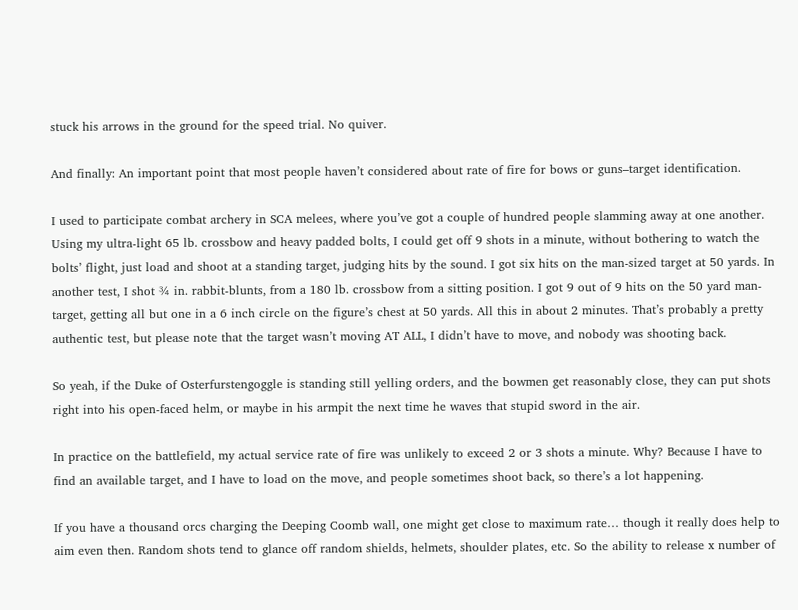stuck his arrows in the ground for the speed trial. No quiver.

And finally: An important point that most people haven’t considered about rate of fire for bows or guns–target identification.

I used to participate combat archery in SCA melees, where you’ve got a couple of hundred people slamming away at one another. Using my ultra-light 65 lb. crossbow and heavy padded bolts, I could get off 9 shots in a minute, without bothering to watch the bolts’ flight, just load and shoot at a standing target, judging hits by the sound. I got six hits on the man-sized target at 50 yards. In another test, I shot ¾ in. rabbit-blunts, from a 180 lb. crossbow from a sitting position. I got 9 out of 9 hits on the 50 yard man-target, getting all but one in a 6 inch circle on the figure’s chest at 50 yards. All this in about 2 minutes. That’s probably a pretty authentic test, but please note that the target wasn’t moving AT ALL, I didn’t have to move, and nobody was shooting back.

So yeah, if the Duke of Osterfurstengoggle is standing still yelling orders, and the bowmen get reasonably close, they can put shots right into his open-faced helm, or maybe in his armpit the next time he waves that stupid sword in the air.

In practice on the battlefield, my actual service rate of fire was unlikely to exceed 2 or 3 shots a minute. Why? Because I have to find an available target, and I have to load on the move, and people sometimes shoot back, so there’s a lot happening.

If you have a thousand orcs charging the Deeping Coomb wall, one might get close to maximum rate… though it really does help to aim even then. Random shots tend to glance off random shields, helmets, shoulder plates, etc. So the ability to release x number of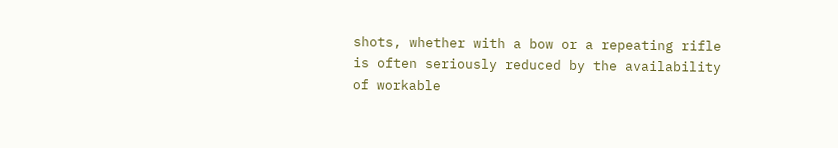shots, whether with a bow or a repeating rifle is often seriously reduced by the availability of workable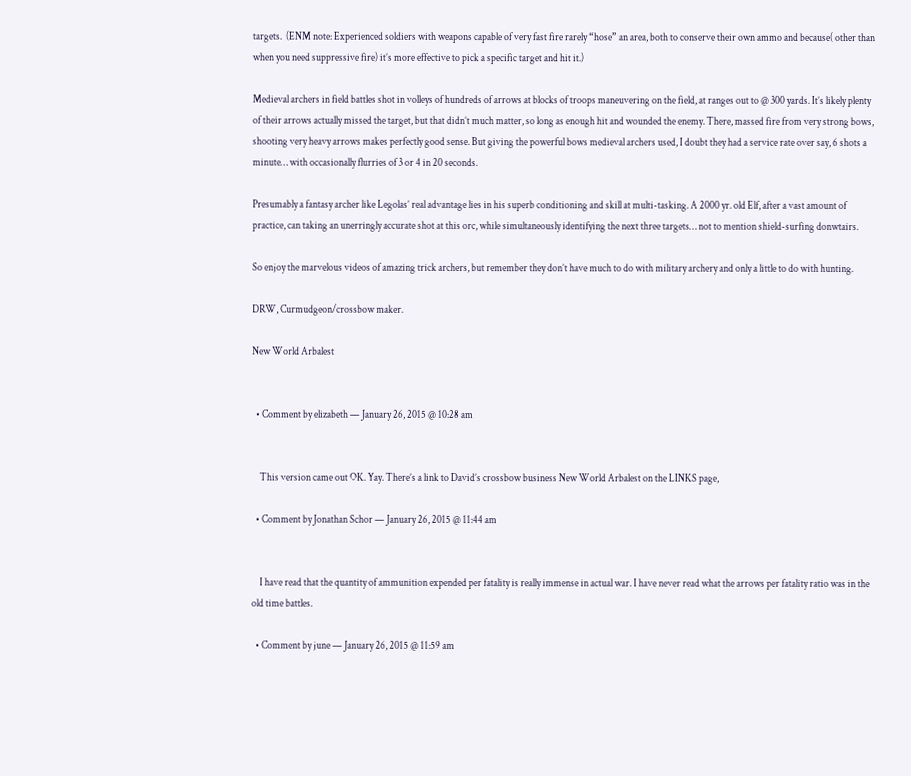targets.  (ENM note: Experienced soldiers with weapons capable of very fast fire rarely “hose” an area, both to conserve their own ammo and because( other than when you need suppressive fire) it’s more effective to pick a specific target and hit it.)

Medieval archers in field battles shot in volleys of hundreds of arrows at blocks of troops maneuvering on the field, at ranges out to @ 300 yards. It’s likely plenty of their arrows actually missed the target, but that didn’t much matter, so long as enough hit and wounded the enemy. There, massed fire from very strong bows, shooting very heavy arrows makes perfectly good sense. But giving the powerful bows medieval archers used, I doubt they had a service rate over say, 6 shots a minute… with occasionally flurries of 3 or 4 in 20 seconds.

Presumably a fantasy archer like Legolas’ real advantage lies in his superb conditioning and skill at multi-tasking. A 2000 yr. old Elf, after a vast amount of practice, can taking an unerringly accurate shot at this orc, while simultaneously identifying the next three targets… not to mention shield-surfing donwtairs.

So enjoy the marvelous videos of amazing trick archers, but remember they don’t have much to do with military archery and only a little to do with hunting.

DRW, Curmudgeon/crossbow maker.

New World Arbalest


  • Comment by elizabeth — January 26, 2015 @ 10:28 am


    This version came out OK. Yay. There’s a link to David’s crossbow business New World Arbalest on the LINKS page,

  • Comment by Jonathan Schor — January 26, 2015 @ 11:44 am


    I have read that the quantity of ammunition expended per fatality is really immense in actual war. I have never read what the arrows per fatality ratio was in the old time battles.

  • Comment by june — January 26, 2015 @ 11:59 am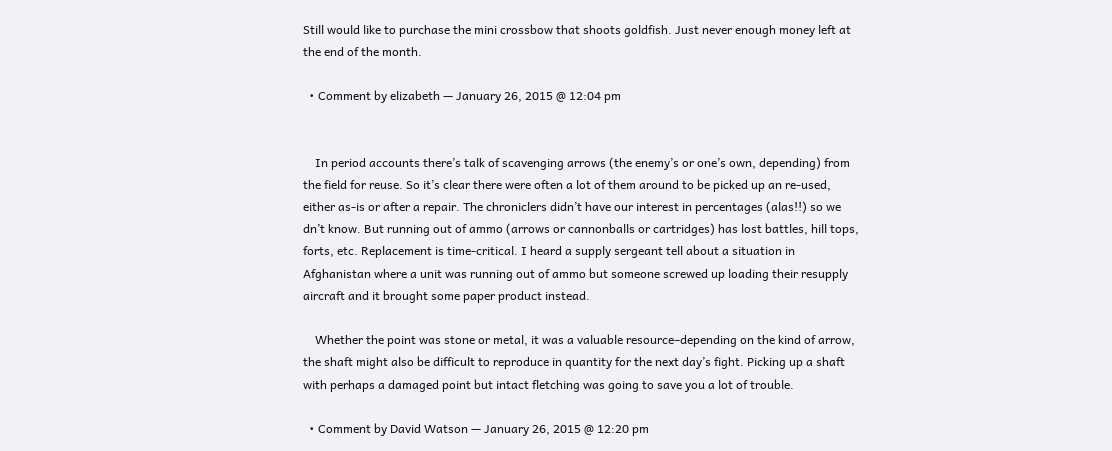Still would like to purchase the mini crossbow that shoots goldfish. Just never enough money left at the end of the month.

  • Comment by elizabeth — January 26, 2015 @ 12:04 pm


    In period accounts there’s talk of scavenging arrows (the enemy’s or one’s own, depending) from the field for reuse. So it’s clear there were often a lot of them around to be picked up an re-used, either as-is or after a repair. The chroniclers didn’t have our interest in percentages (alas!!) so we dn’t know. But running out of ammo (arrows or cannonballs or cartridges) has lost battles, hill tops, forts, etc. Replacement is time-critical. I heard a supply sergeant tell about a situation in Afghanistan where a unit was running out of ammo but someone screwed up loading their resupply aircraft and it brought some paper product instead.

    Whether the point was stone or metal, it was a valuable resource–depending on the kind of arrow, the shaft might also be difficult to reproduce in quantity for the next day’s fight. Picking up a shaft with perhaps a damaged point but intact fletching was going to save you a lot of trouble.

  • Comment by David Watson — January 26, 2015 @ 12:20 pm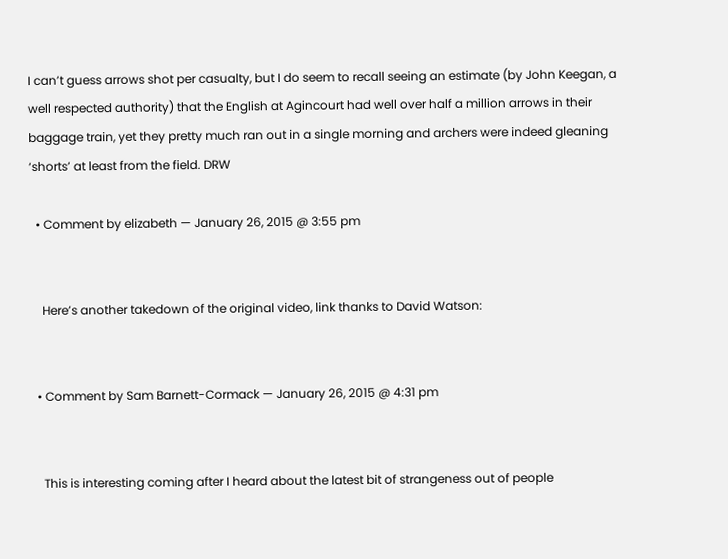I can’t guess arrows shot per casualty, but I do seem to recall seeing an estimate (by John Keegan, a well respected authority) that the English at Agincourt had well over half a million arrows in their baggage train, yet they pretty much ran out in a single morning and archers were indeed gleaning ‘shorts’ at least from the field. DRW

  • Comment by elizabeth — January 26, 2015 @ 3:55 pm


    Here’s another takedown of the original video, link thanks to David Watson:


  • Comment by Sam Barnett-Cormack — January 26, 2015 @ 4:31 pm


    This is interesting coming after I heard about the latest bit of strangeness out of people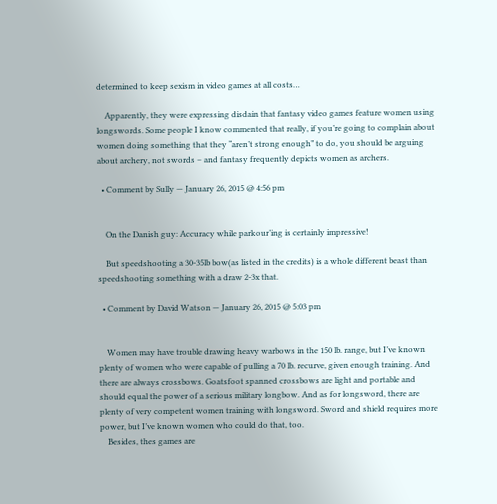determined to keep sexism in video games at all costs…

    Apparently, they were expressing disdain that fantasy video games feature women using longswords. Some people I know commented that really, if you’re going to complain about women doing something that they “aren’t strong enough” to do, you should be arguing about archery, not swords – and fantasy frequently depicts women as archers.

  • Comment by Sully — January 26, 2015 @ 4:56 pm


    On the Danish guy: Accuracy while parkour’ing is certainly impressive!

    But speedshooting a 30-35lb bow(as listed in the credits) is a whole different beast than speedshooting something with a draw 2-3x that.

  • Comment by David Watson — January 26, 2015 @ 5:03 pm


    Women may have trouble drawing heavy warbows in the 150 lb. range, but I’ve known plenty of women who were capable of pulling a 70 lb. recurve, given enough training. And there are always crossbows. Goatsfoot spanned crossbows are light and portable and should equal the power of a serious military longbow. And as for longsword, there are plenty of very competent women training with longsword. Sword and shield requires more power, but I’ve known women who could do that, too.
    Besides, thes games are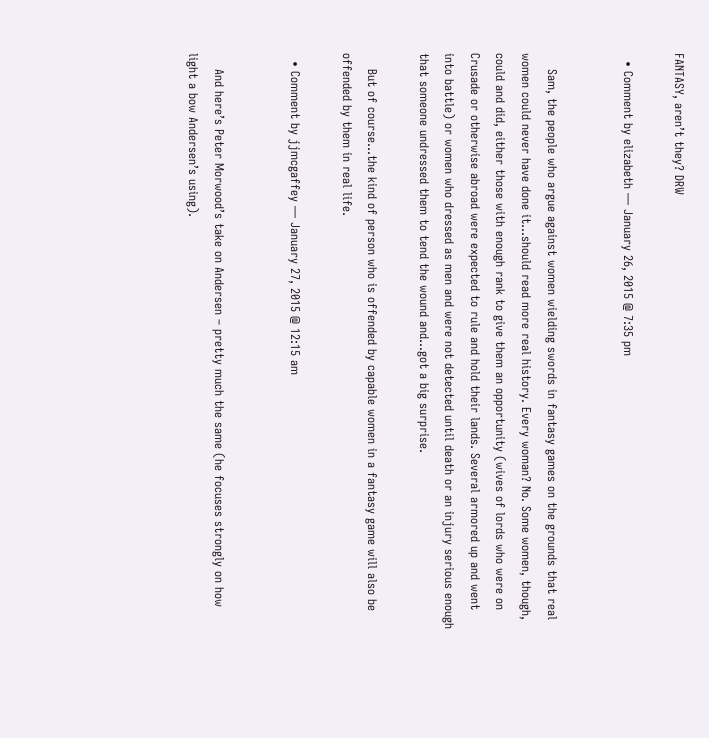FANTASY, aren’t they? DRW

  • Comment by elizabeth — January 26, 2015 @ 7:35 pm


    Sam, the people who argue against women wielding swords in fantasy games on the grounds that real women could never have done it…should read more real history. Every woman? No. Some women, though, could and did, either those with enough rank to give them an opportunity (wives of lords who were on Crusade or otherwise abroad were expected to rule and hold their lands. Several armored up and went into battle) or women who dressed as men and were not detected until death or an injury serious enough that someone undressed them to tend the wound and…got a big surprise.

    But of course…the kind of person who is offended by capable women in a fantasy game will also be offended by them in real life.

  • Comment by jjmcgaffey — January 27, 2015 @ 12:15 am


    And here’s Peter Morwood’s take on Andersen – pretty much the same (he focuses strongly on how light a bow Andersen’s using).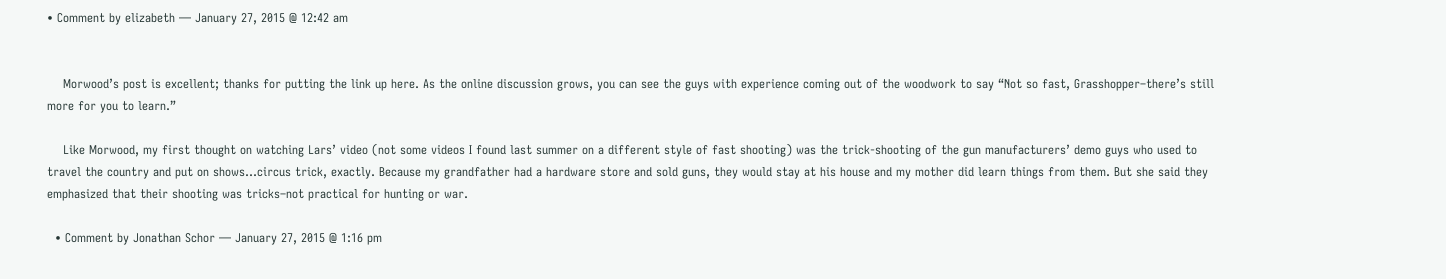• Comment by elizabeth — January 27, 2015 @ 12:42 am


    Morwood’s post is excellent; thanks for putting the link up here. As the online discussion grows, you can see the guys with experience coming out of the woodwork to say “Not so fast, Grasshopper–there’s still more for you to learn.”

    Like Morwood, my first thought on watching Lars’ video (not some videos I found last summer on a different style of fast shooting) was the trick-shooting of the gun manufacturers’ demo guys who used to travel the country and put on shows…circus trick, exactly. Because my grandfather had a hardware store and sold guns, they would stay at his house and my mother did learn things from them. But she said they emphasized that their shooting was tricks–not practical for hunting or war.

  • Comment by Jonathan Schor — January 27, 2015 @ 1:16 pm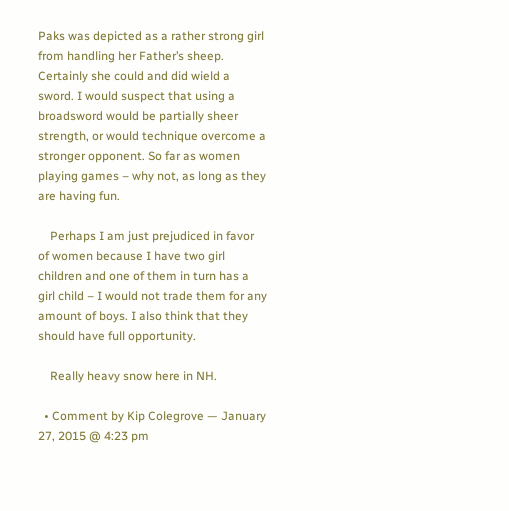Paks was depicted as a rather strong girl from handling her Father’s sheep. Certainly she could and did wield a sword. I would suspect that using a broadsword would be partially sheer strength, or would technique overcome a stronger opponent. So far as women playing games – why not, as long as they are having fun.

    Perhaps I am just prejudiced in favor of women because I have two girl children and one of them in turn has a girl child – I would not trade them for any amount of boys. I also think that they should have full opportunity.

    Really heavy snow here in NH.

  • Comment by Kip Colegrove — January 27, 2015 @ 4:23 pm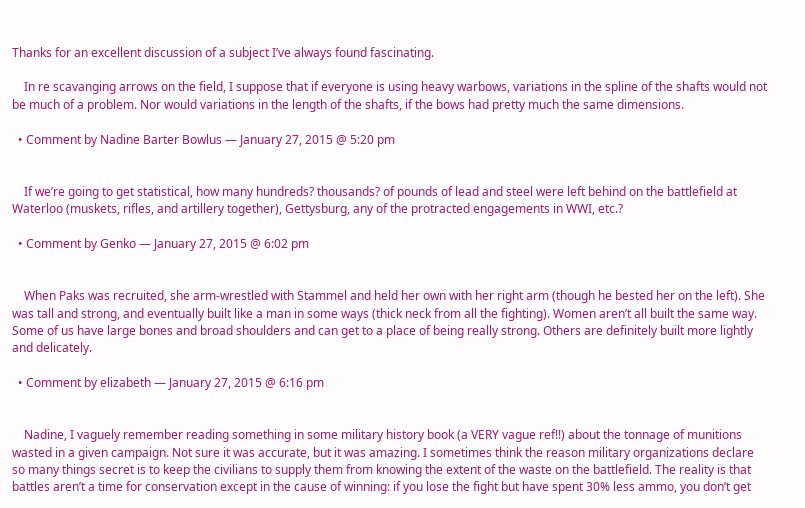Thanks for an excellent discussion of a subject I’ve always found fascinating.

    In re scavanging arrows on the field, I suppose that if everyone is using heavy warbows, variations in the spline of the shafts would not be much of a problem. Nor would variations in the length of the shafts, if the bows had pretty much the same dimensions.

  • Comment by Nadine Barter Bowlus — January 27, 2015 @ 5:20 pm


    If we’re going to get statistical, how many hundreds? thousands? of pounds of lead and steel were left behind on the battlefield at Waterloo (muskets, rifles, and artillery together), Gettysburg, any of the protracted engagements in WWI, etc.?

  • Comment by Genko — January 27, 2015 @ 6:02 pm


    When Paks was recruited, she arm-wrestled with Stammel and held her own with her right arm (though he bested her on the left). She was tall and strong, and eventually built like a man in some ways (thick neck from all the fighting). Women aren’t all built the same way. Some of us have large bones and broad shoulders and can get to a place of being really strong. Others are definitely built more lightly and delicately.

  • Comment by elizabeth — January 27, 2015 @ 6:16 pm


    Nadine, I vaguely remember reading something in some military history book (a VERY vague ref!!) about the tonnage of munitions wasted in a given campaign. Not sure it was accurate, but it was amazing. I sometimes think the reason military organizations declare so many things secret is to keep the civilians to supply them from knowing the extent of the waste on the battlefield. The reality is that battles aren’t a time for conservation except in the cause of winning: if you lose the fight but have spent 30% less ammo, you don’t get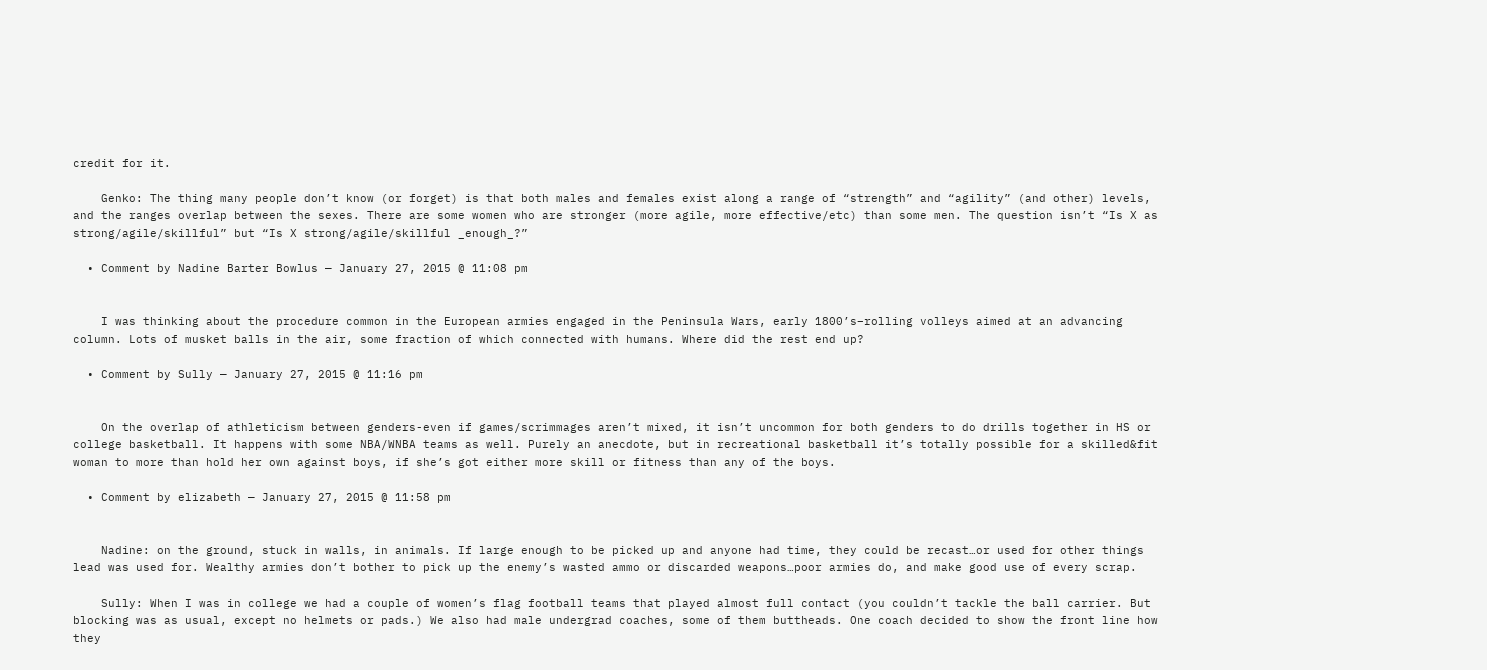credit for it.

    Genko: The thing many people don’t know (or forget) is that both males and females exist along a range of “strength” and “agility” (and other) levels, and the ranges overlap between the sexes. There are some women who are stronger (more agile, more effective/etc) than some men. The question isn’t “Is X as strong/agile/skillful” but “Is X strong/agile/skillful _enough_?”

  • Comment by Nadine Barter Bowlus — January 27, 2015 @ 11:08 pm


    I was thinking about the procedure common in the European armies engaged in the Peninsula Wars, early 1800’s–rolling volleys aimed at an advancing column. Lots of musket balls in the air, some fraction of which connected with humans. Where did the rest end up?

  • Comment by Sully — January 27, 2015 @ 11:16 pm


    On the overlap of athleticism between genders-even if games/scrimmages aren’t mixed, it isn’t uncommon for both genders to do drills together in HS or college basketball. It happens with some NBA/WNBA teams as well. Purely an anecdote, but in recreational basketball it’s totally possible for a skilled&fit woman to more than hold her own against boys, if she’s got either more skill or fitness than any of the boys.

  • Comment by elizabeth — January 27, 2015 @ 11:58 pm


    Nadine: on the ground, stuck in walls, in animals. If large enough to be picked up and anyone had time, they could be recast…or used for other things lead was used for. Wealthy armies don’t bother to pick up the enemy’s wasted ammo or discarded weapons…poor armies do, and make good use of every scrap.

    Sully: When I was in college we had a couple of women’s flag football teams that played almost full contact (you couldn’t tackle the ball carrier. But blocking was as usual, except no helmets or pads.) We also had male undergrad coaches, some of them buttheads. One coach decided to show the front line how they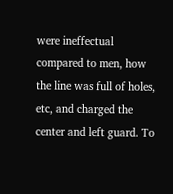were ineffectual compared to men, how the line was full of holes, etc, and charged the center and left guard. To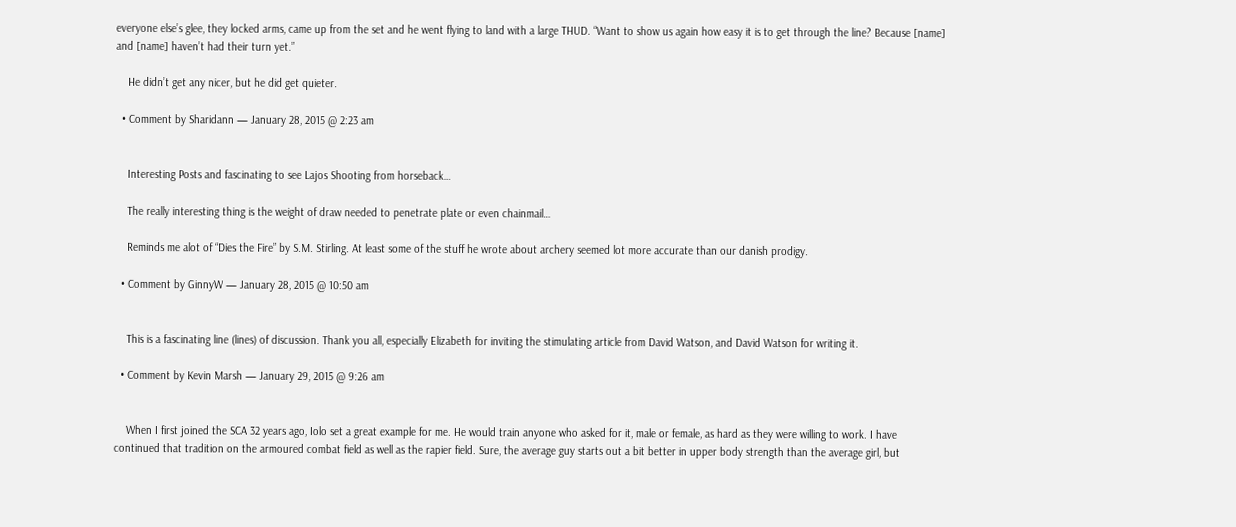everyone else’s glee, they locked arms, came up from the set and he went flying to land with a large THUD. “Want to show us again how easy it is to get through the line? Because [name] and [name] haven’t had their turn yet.”

    He didn’t get any nicer, but he did get quieter.

  • Comment by Sharidann — January 28, 2015 @ 2:23 am


    Interesting Posts and fascinating to see Lajos Shooting from horseback…

    The really interesting thing is the weight of draw needed to penetrate plate or even chainmail…

    Reminds me alot of “Dies the Fire” by S.M. Stirling. At least some of the stuff he wrote about archery seemed lot more accurate than our danish prodigy.

  • Comment by GinnyW — January 28, 2015 @ 10:50 am


    This is a fascinating line (lines) of discussion. Thank you all, especially Elizabeth for inviting the stimulating article from David Watson, and David Watson for writing it.

  • Comment by Kevin Marsh — January 29, 2015 @ 9:26 am


    When I first joined the SCA 32 years ago, Iolo set a great example for me. He would train anyone who asked for it, male or female, as hard as they were willing to work. I have continued that tradition on the armoured combat field as well as the rapier field. Sure, the average guy starts out a bit better in upper body strength than the average girl, but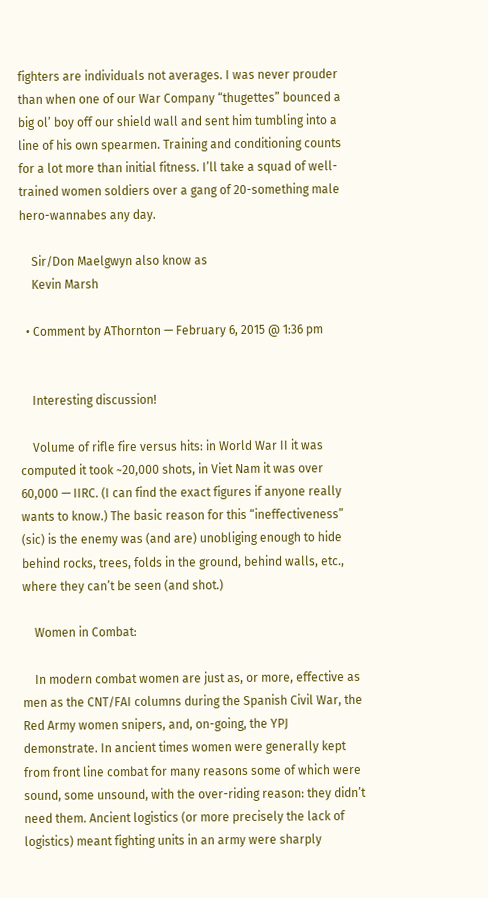fighters are individuals not averages. I was never prouder than when one of our War Company “thugettes” bounced a big ol’ boy off our shield wall and sent him tumbling into a line of his own spearmen. Training and conditioning counts for a lot more than initial fitness. I’ll take a squad of well-trained women soldiers over a gang of 20-something male hero-wannabes any day.

    Sir/Don Maelgwyn also know as
    Kevin Marsh

  • Comment by AThornton — February 6, 2015 @ 1:36 pm


    Interesting discussion!

    Volume of rifle fire versus hits: in World War II it was computed it took ~20,000 shots, in Viet Nam it was over 60,000 — IIRC. (I can find the exact figures if anyone really wants to know.) The basic reason for this “ineffectiveness” (sic) is the enemy was (and are) unobliging enough to hide behind rocks, trees, folds in the ground, behind walls, etc., where they can’t be seen (and shot.)

    Women in Combat:

    In modern combat women are just as, or more, effective as men as the CNT/FAI columns during the Spanish Civil War, the Red Army women snipers, and, on-going, the YPJ demonstrate. In ancient times women were generally kept from front line combat for many reasons some of which were sound, some unsound, with the over-riding reason: they didn’t need them. Ancient logistics (or more precisely the lack of logistics) meant fighting units in an army were sharply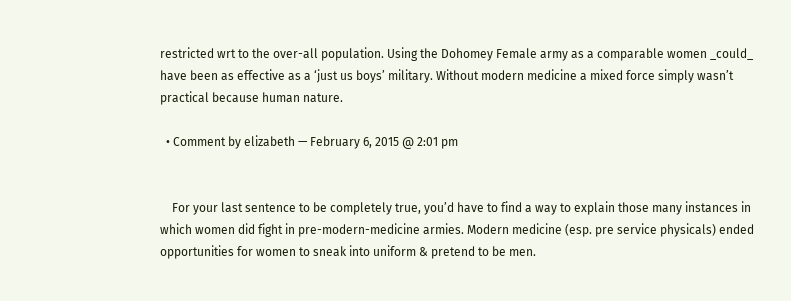restricted wrt to the over-all population. Using the Dohomey Female army as a comparable women _could_ have been as effective as a ‘just us boys’ military. Without modern medicine a mixed force simply wasn’t practical because human nature.

  • Comment by elizabeth — February 6, 2015 @ 2:01 pm


    For your last sentence to be completely true, you’d have to find a way to explain those many instances in which women did fight in pre-modern-medicine armies. Modern medicine (esp. pre service physicals) ended opportunities for women to sneak into uniform & pretend to be men.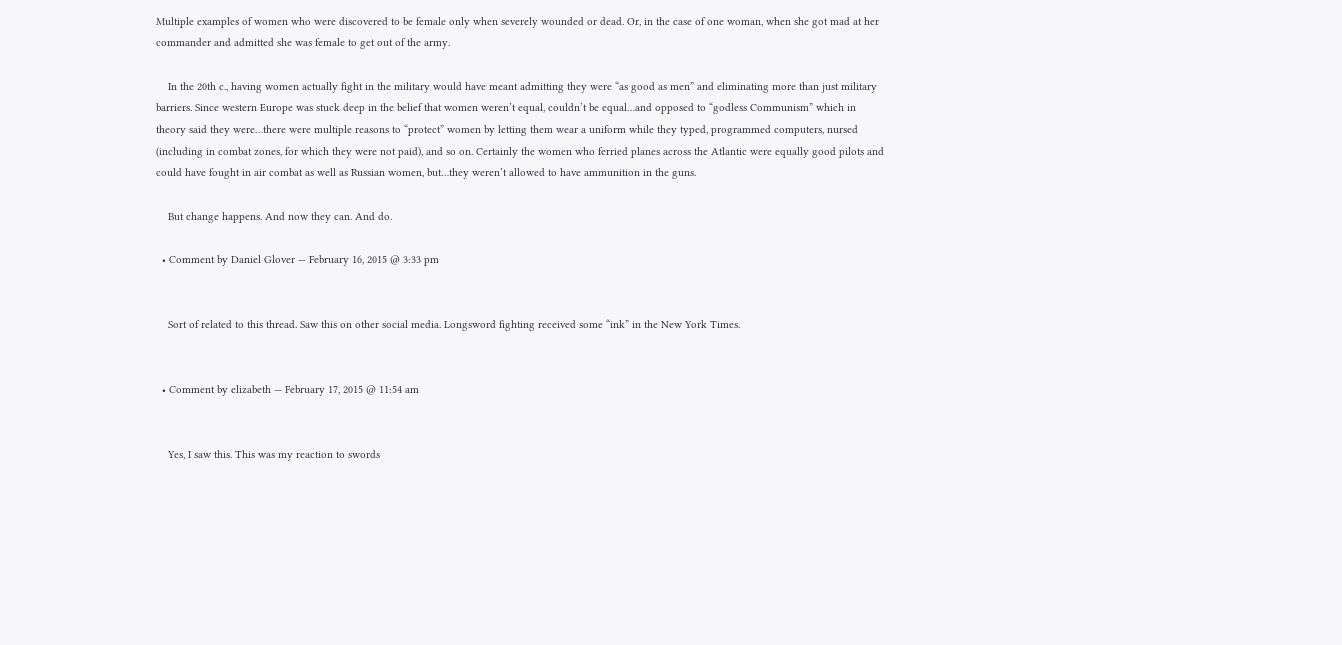Multiple examples of women who were discovered to be female only when severely wounded or dead. Or, in the case of one woman, when she got mad at her commander and admitted she was female to get out of the army.

    In the 20th c., having women actually fight in the military would have meant admitting they were “as good as men” and eliminating more than just military barriers. Since western Europe was stuck deep in the belief that women weren’t equal, couldn’t be equal…and opposed to “godless Communism” which in theory said they were…there were multiple reasons to “protect” women by letting them wear a uniform while they typed, programmed computers, nursed (including in combat zones, for which they were not paid), and so on. Certainly the women who ferried planes across the Atlantic were equally good pilots and could have fought in air combat as well as Russian women, but…they weren’t allowed to have ammunition in the guns.

    But change happens. And now they can. And do.

  • Comment by Daniel Glover — February 16, 2015 @ 3:33 pm


    Sort of related to this thread. Saw this on other social media. Longsword fighting received some “ink” in the New York Times.


  • Comment by elizabeth — February 17, 2015 @ 11:54 am


    Yes, I saw this. This was my reaction to swords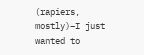(rapiers, mostly)–I just wanted to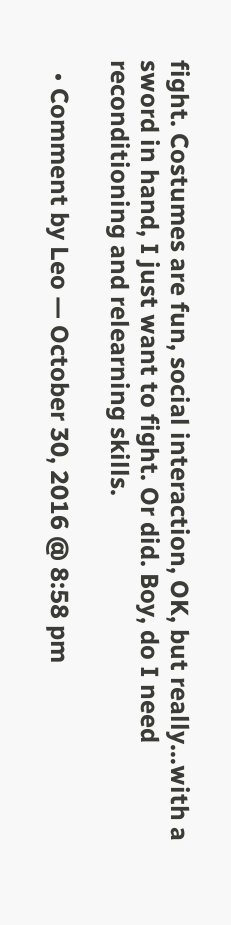fight. Costumes are fun, social interaction, OK, but really…with a sword in hand, I just want to fight. Or did. Boy, do I need reconditioning and relearning skills.

  • Comment by Leo — October 30, 2016 @ 8:58 pm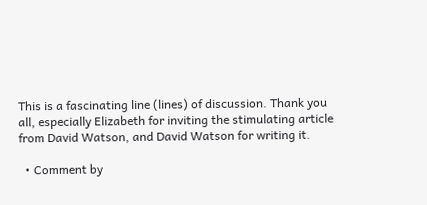This is a fascinating line (lines) of discussion. Thank you all, especially Elizabeth for inviting the stimulating article from David Watson, and David Watson for writing it.

  • Comment by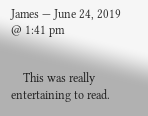James — June 24, 2019 @ 1:41 pm


    This was really entertaining to read.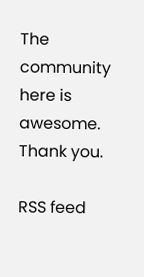The community here is awesome. Thank you.

RSS feed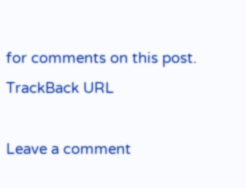for comments on this post. TrackBack URL

Leave a comment